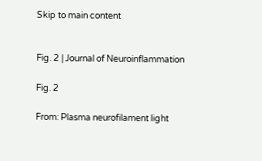Skip to main content


Fig. 2 | Journal of Neuroinflammation

Fig. 2

From: Plasma neurofilament light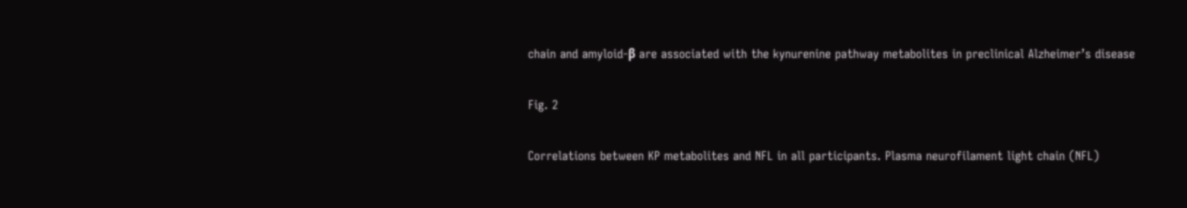chain and amyloid-β are associated with the kynurenine pathway metabolites in preclinical Alzheimer’s disease

Fig. 2

Correlations between KP metabolites and NFL in all participants. Plasma neurofilament light chain (NFL)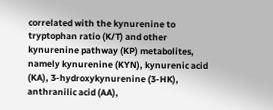correlated with the kynurenine to tryptophan ratio (K/T) and other kynurenine pathway (KP) metabolites, namely kynurenine (KYN), kynurenic acid (KA), 3-hydroxykynurenine (3-HK), anthranilic acid (AA),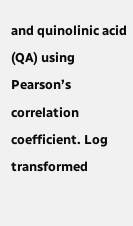and quinolinic acid (QA) using Pearson’s correlation coefficient. Log transformed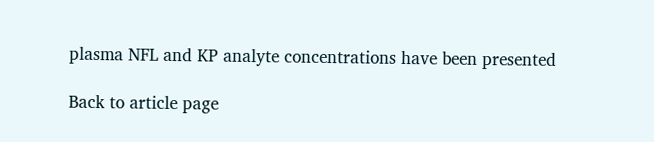plasma NFL and KP analyte concentrations have been presented

Back to article page